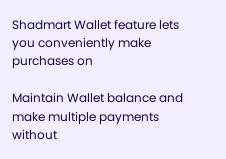Shadmart Wallet feature lets you conveniently make purchases on

Maintain Wallet balance and make multiple payments without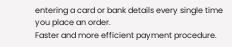entering a card or bank details every single time you place an order.
Faster and more efficient payment procedure.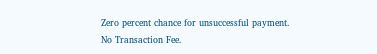Zero percent chance for unsuccessful payment.
No Transaction Fee.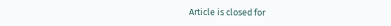Article is closed for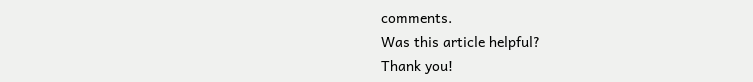comments.
Was this article helpful?
Thank you!